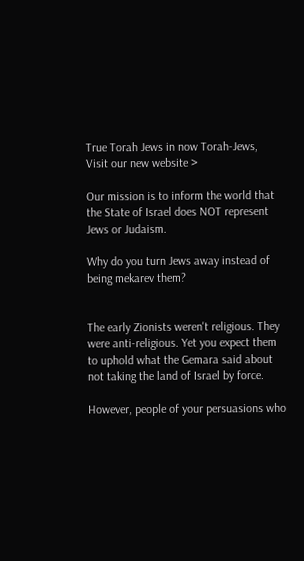True Torah Jews in now Torah-Jews,
Visit our new website >

Our mission is to inform the world that the State of Israel does NOT represent Jews or Judaism.

Why do you turn Jews away instead of being mekarev them?


The early Zionists weren't religious. They were anti-religious. Yet you expect them to uphold what the Gemara said about not taking the land of Israel by force.

However, people of your persuasions who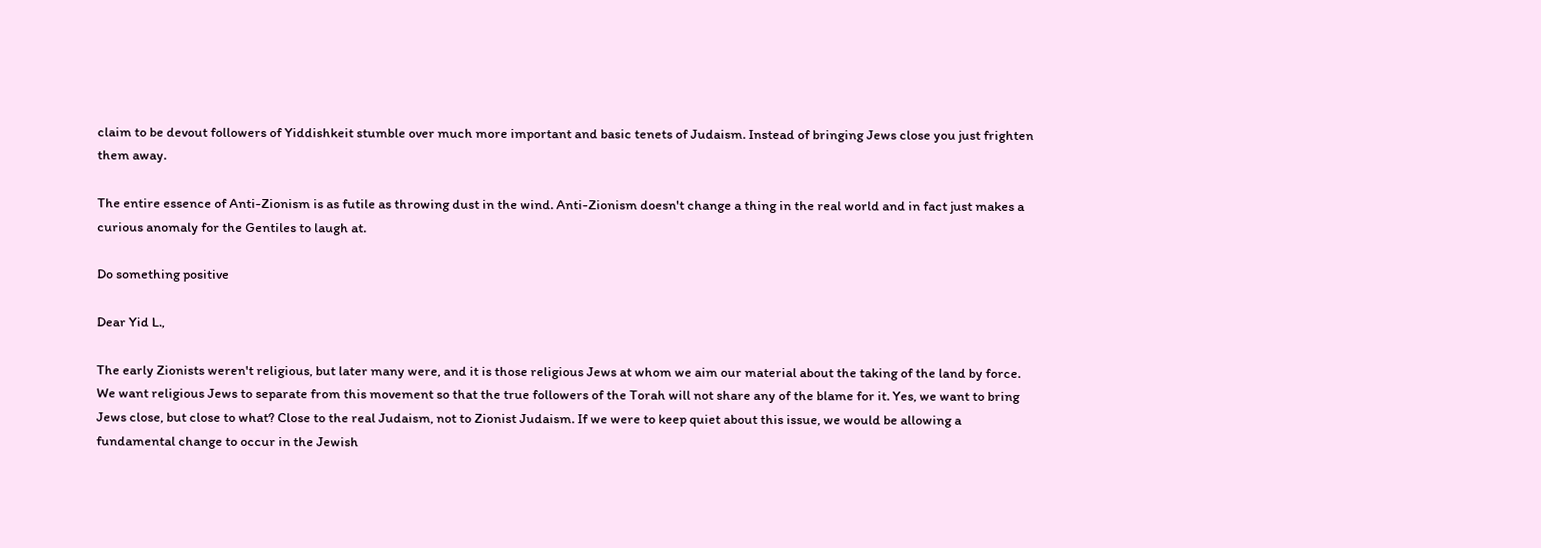claim to be devout followers of Yiddishkeit stumble over much more important and basic tenets of Judaism. Instead of bringing Jews close you just frighten them away.

The entire essence of Anti-Zionism is as futile as throwing dust in the wind. Anti-Zionism doesn't change a thing in the real world and in fact just makes a curious anomaly for the Gentiles to laugh at.

Do something positive

Dear Yid L.,

The early Zionists weren't religious, but later many were, and it is those religious Jews at whom we aim our material about the taking of the land by force. We want religious Jews to separate from this movement so that the true followers of the Torah will not share any of the blame for it. Yes, we want to bring Jews close, but close to what? Close to the real Judaism, not to Zionist Judaism. If we were to keep quiet about this issue, we would be allowing a fundamental change to occur in the Jewish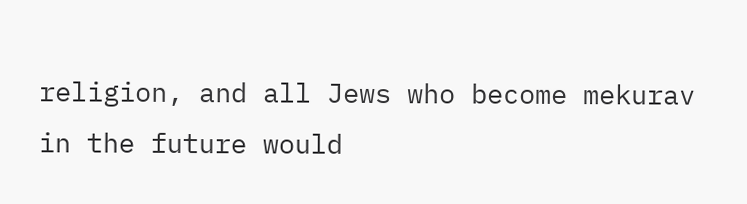religion, and all Jews who become mekurav in the future would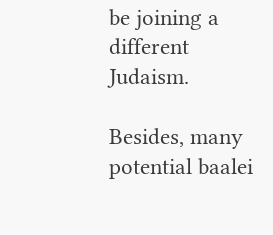be joining a different Judaism.

Besides, many potential baalei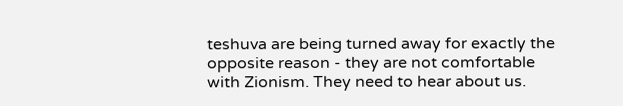teshuva are being turned away for exactly the opposite reason - they are not comfortable with Zionism. They need to hear about us.